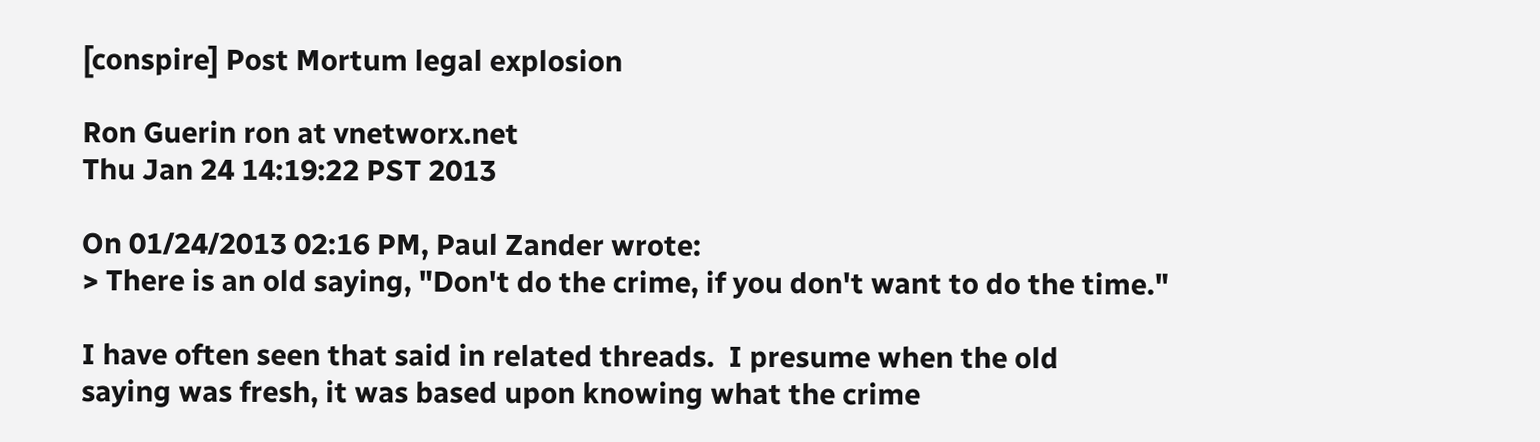[conspire] Post Mortum legal explosion

Ron Guerin ron at vnetworx.net
Thu Jan 24 14:19:22 PST 2013

On 01/24/2013 02:16 PM, Paul Zander wrote:
> There is an old saying, "Don't do the crime, if you don't want to do the time."

I have often seen that said in related threads.  I presume when the old
saying was fresh, it was based upon knowing what the crime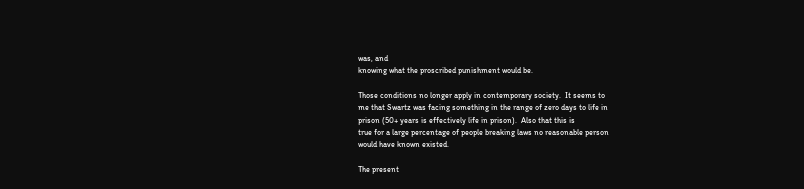was, and
knowing what the proscribed punishment would be.

Those conditions no longer apply in contemporary society.  It seems to
me that Swartz was facing something in the range of zero days to life in
prison (50+ years is effectively life in prison).  Also that this is
true for a large percentage of people breaking laws no reasonable person
would have known existed.

The present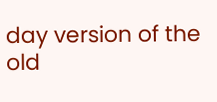day version of the old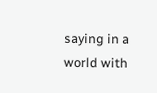saying in a world with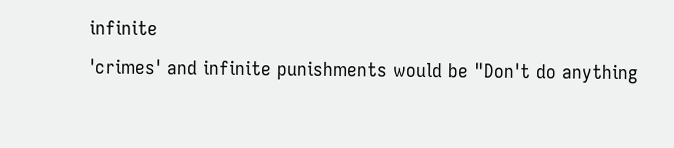infinite
'crimes' and infinite punishments would be "Don't do anything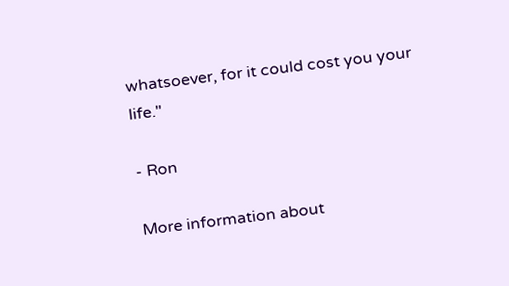whatsoever, for it could cost you your life."

- Ron

More information about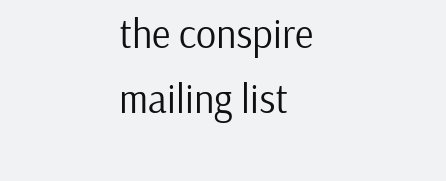the conspire mailing list